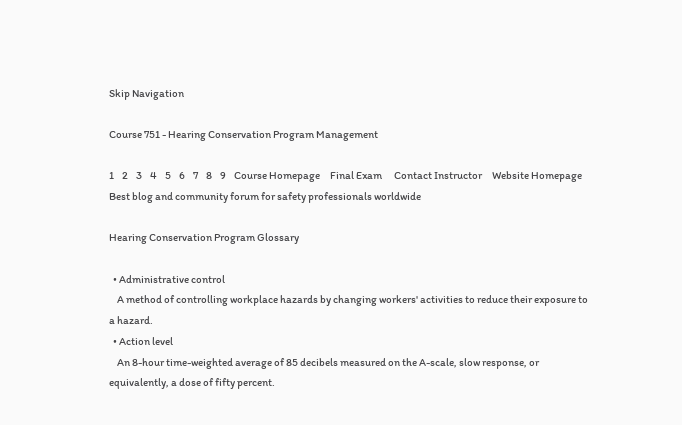Skip Navigation

Course 751 - Hearing Conservation Program Management

1    2    3    4    5    6    7    8    9    Course Homepage     Final Exam      Contact Instructor     Website Homepage
Best blog and community forum for safety professionals worldwide

Hearing Conservation Program Glossary

  • Administrative control
    A method of controlling workplace hazards by changing workers' activities to reduce their exposure to a hazard.
  • Action level
    An 8-hour time-weighted average of 85 decibels measured on the A-scale, slow response, or equivalently, a dose of fifty percent.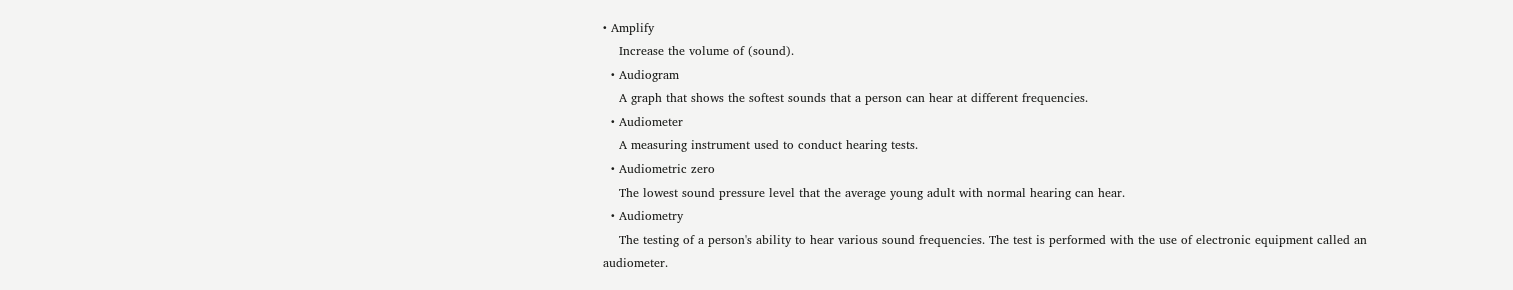• Amplify
    Increase the volume of (sound).
  • Audiogram
    A graph that shows the softest sounds that a person can hear at different frequencies.
  • Audiometer
    A measuring instrument used to conduct hearing tests.
  • Audiometric zero
    The lowest sound pressure level that the average young adult with normal hearing can hear.
  • Audiometry
    The testing of a person's ability to hear various sound frequencies. The test is performed with the use of electronic equipment called an audiometer.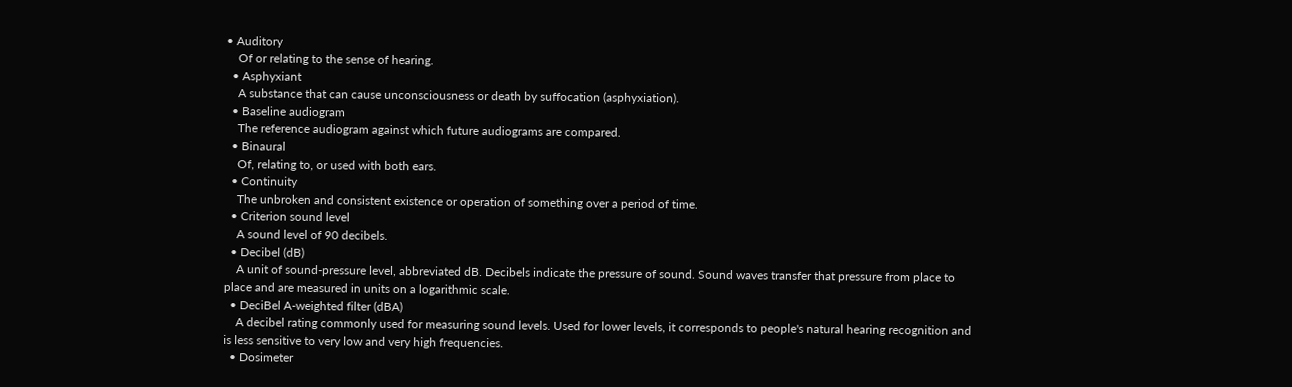• Auditory
    Of or relating to the sense of hearing.
  • Asphyxiant
    A substance that can cause unconsciousness or death by suffocation (asphyxiation).
  • Baseline audiogram
    The reference audiogram against which future audiograms are compared.
  • Binaural
    Of, relating to, or used with both ears.
  • Continuity
    The unbroken and consistent existence or operation of something over a period of time.
  • Criterion sound level
    A sound level of 90 decibels.
  • Decibel (dB)
    A unit of sound-pressure level, abbreviated dB. Decibels indicate the pressure of sound. Sound waves transfer that pressure from place to place and are measured in units on a logarithmic scale.
  • DeciBel A-weighted filter (dBA)
    A decibel rating commonly used for measuring sound levels. Used for lower levels, it corresponds to people's natural hearing recognition and is less sensitive to very low and very high frequencies.
  • Dosimeter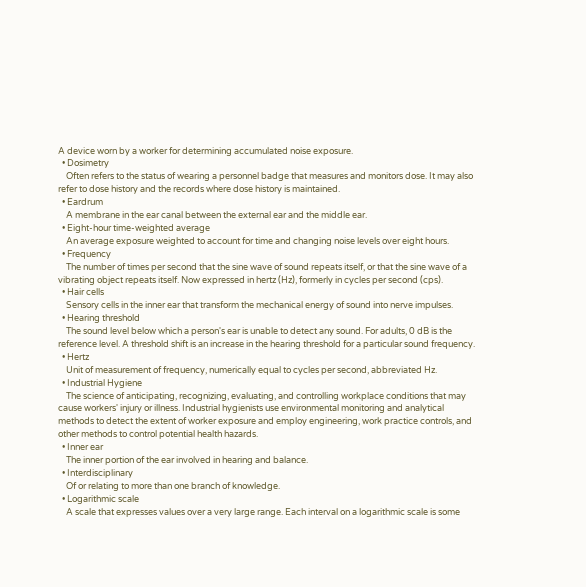A device worn by a worker for determining accumulated noise exposure.
  • Dosimetry
    Often refers to the status of wearing a personnel badge that measures and monitors dose. It may also refer to dose history and the records where dose history is maintained.
  • Eardrum
    A membrane in the ear canal between the external ear and the middle ear.
  • Eight-hour time-weighted average
    An average exposure weighted to account for time and changing noise levels over eight hours.
  • Frequency
    The number of times per second that the sine wave of sound repeats itself, or that the sine wave of a vibrating object repeats itself. Now expressed in hertz (Hz), formerly in cycles per second (cps).
  • Hair cells
    Sensory cells in the inner ear that transform the mechanical energy of sound into nerve impulses.
  • Hearing threshold
    The sound level below which a person's ear is unable to detect any sound. For adults, 0 dB is the reference level. A threshold shift is an increase in the hearing threshold for a particular sound frequency.
  • Hertz
    Unit of measurement of frequency, numerically equal to cycles per second, abbreviated Hz.
  • Industrial Hygiene
    The science of anticipating, recognizing, evaluating, and controlling workplace conditions that may cause workers' injury or illness. Industrial hygienists use environmental monitoring and analytical methods to detect the extent of worker exposure and employ engineering, work practice controls, and other methods to control potential health hazards.
  • Inner ear
    The inner portion of the ear involved in hearing and balance.
  • Interdisciplinary
    Of or relating to more than one branch of knowledge.
  • Logarithmic scale
    A scale that expresses values over a very large range. Each interval on a logarithmic scale is some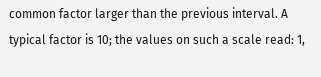common factor larger than the previous interval. A typical factor is 10; the values on such a scale read: 1,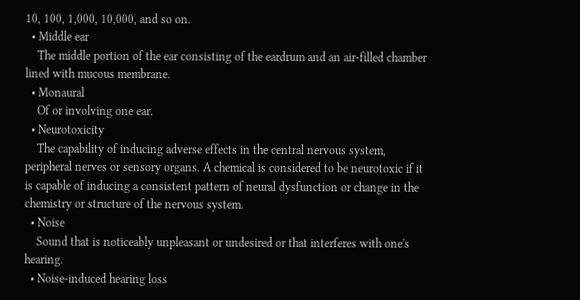10, 100, 1,000, 10,000, and so on.
  • Middle ear
    The middle portion of the ear consisting of the eardrum and an air-filled chamber lined with mucous membrane.
  • Monaural
    Of or involving one ear.
  • Neurotoxicity
    The capability of inducing adverse effects in the central nervous system, peripheral nerves or sensory organs. A chemical is considered to be neurotoxic if it is capable of inducing a consistent pattern of neural dysfunction or change in the chemistry or structure of the nervous system.
  • Noise
    Sound that is noticeably unpleasant or undesired or that interferes with one's hearing.
  • Noise-induced hearing loss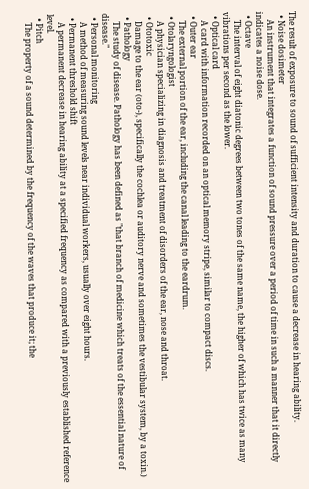The result of exposure to sound of sufficient intensity and duration to cause a decrease in hearing ability.
  • Noise dosimeter
    An instrument that integrates a function of sound pressure over a period of time in such a manner that it directly indicates a noise dose.
  • Octave
    The interval of eight diatonic degrees between two tones of the same name, the higher of which has twice as many vibrations per second as the lower.
  • Optical card
    A card with information recorded on an optical memory stripe, similar to compact discs.
  • Outer ear
    The external portion of the ear, including the canal leading to the eardrum.
  • Otolaryngologist
    A physician specializing in diagnosis and treatment of disorders of the ear, nose and throat.
  • Ototoxic
    Damage to the ear (oto-), specifically the cochlea or auditory nerve and sometimes the vestibular system, by a toxin.)
  • Pathology
    The study of disease. Pathology has been defined as "that branch of medicine which treats of the essential nature of disease."
  • Personal monitoring
    A method of measuring sound levels near individual workers, usually over eight hours.
  • Permanent threshold shift
    A permanent decrease in hearing ability at a specified frequency as compared with a previously established reference level.
  • Pitch
    The property of a sound determined by the frequency of the waves that produce it; the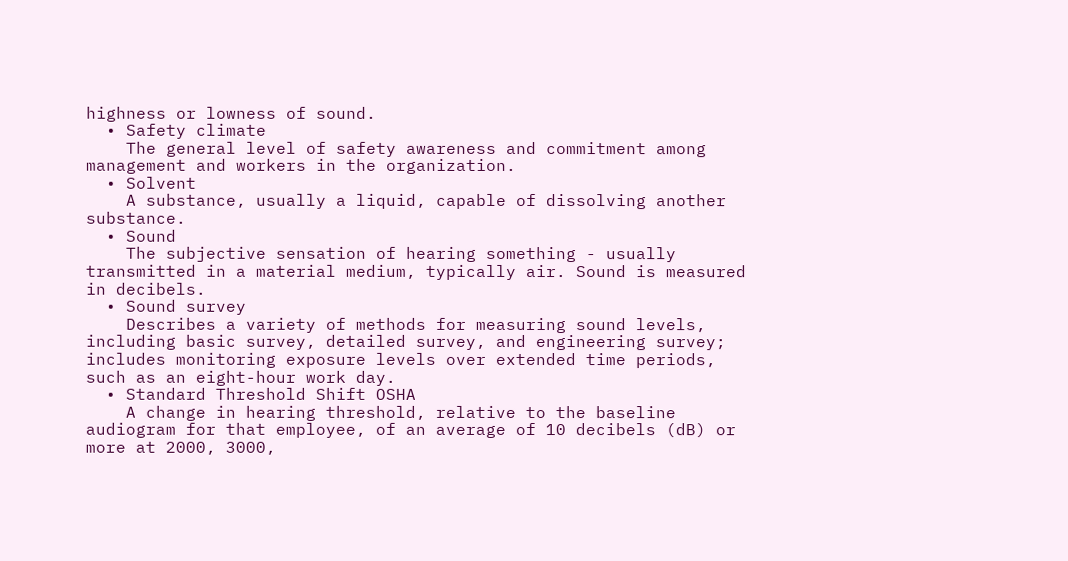highness or lowness of sound.
  • Safety climate
    The general level of safety awareness and commitment among management and workers in the organization.
  • Solvent
    A substance, usually a liquid, capable of dissolving another substance.
  • Sound
    The subjective sensation of hearing something - usually transmitted in a material medium, typically air. Sound is measured in decibels.
  • Sound survey
    Describes a variety of methods for measuring sound levels, including basic survey, detailed survey, and engineering survey; includes monitoring exposure levels over extended time periods, such as an eight-hour work day.
  • Standard Threshold Shift OSHA
    A change in hearing threshold, relative to the baseline audiogram for that employee, of an average of 10 decibels (dB) or more at 2000, 3000,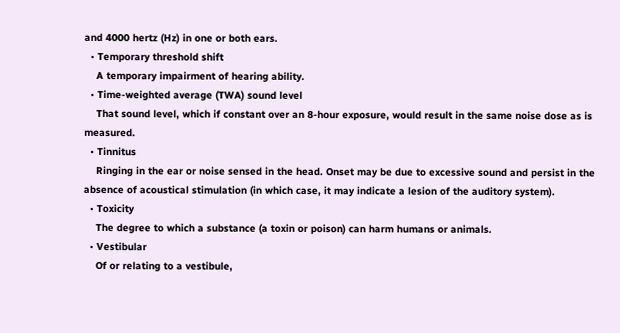and 4000 hertz (Hz) in one or both ears.
  • Temporary threshold shift
    A temporary impairment of hearing ability.
  • Time-weighted average (TWA) sound level
    That sound level, which if constant over an 8-hour exposure, would result in the same noise dose as is measured.
  • Tinnitus
    Ringing in the ear or noise sensed in the head. Onset may be due to excessive sound and persist in the absence of acoustical stimulation (in which case, it may indicate a lesion of the auditory system).
  • Toxicity
    The degree to which a substance (a toxin or poison) can harm humans or animals.
  • Vestibular
    Of or relating to a vestibule,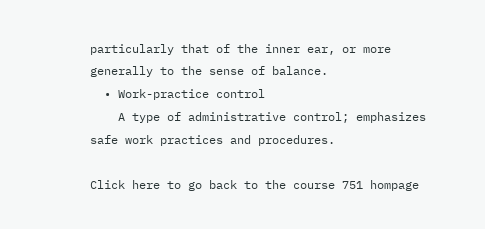particularly that of the inner ear, or more generally to the sense of balance.
  • Work-practice control
    A type of administrative control; emphasizes safe work practices and procedures.

Click here to go back to the course 751 hompage